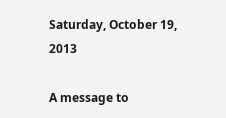Saturday, October 19, 2013

A message to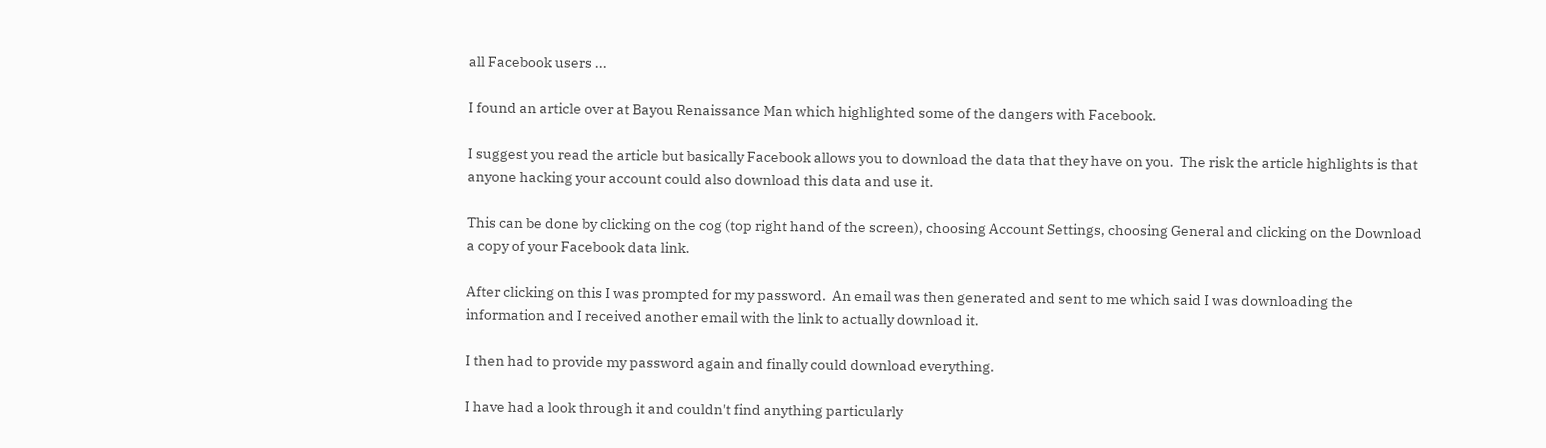all Facebook users ...

I found an article over at Bayou Renaissance Man which highlighted some of the dangers with Facebook.

I suggest you read the article but basically Facebook allows you to download the data that they have on you.  The risk the article highlights is that anyone hacking your account could also download this data and use it.

This can be done by clicking on the cog (top right hand of the screen), choosing Account Settings, choosing General and clicking on the Download a copy of your Facebook data link.

After clicking on this I was prompted for my password.  An email was then generated and sent to me which said I was downloading the information and I received another email with the link to actually download it.

I then had to provide my password again and finally could download everything.

I have had a look through it and couldn't find anything particularly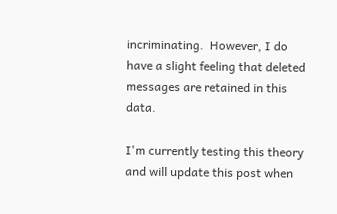incriminating.  However, I do have a slight feeling that deleted messages are retained in this data.

I'm currently testing this theory and will update this post when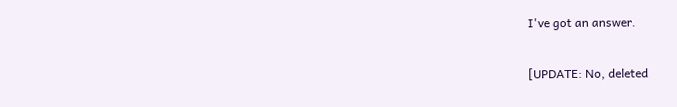I've got an answer.

[UPDATE: No, deleted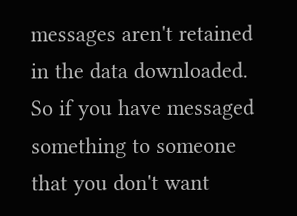messages aren't retained in the data downloaded.  So if you have messaged something to someone that you don't want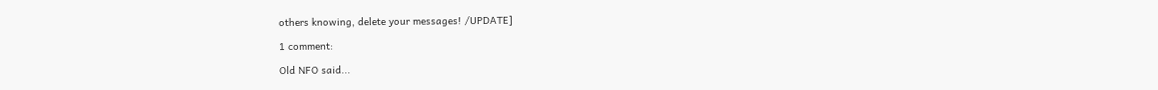others knowing, delete your messages! /UPDATE]

1 comment:

Old NFO said...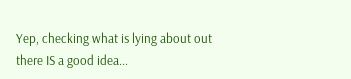Yep, checking what is lying about out there IS a good idea...